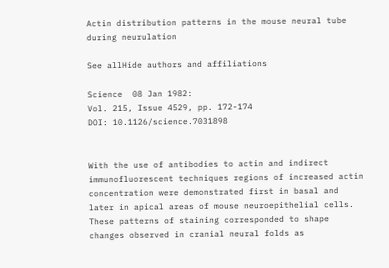Actin distribution patterns in the mouse neural tube during neurulation

See allHide authors and affiliations

Science  08 Jan 1982:
Vol. 215, Issue 4529, pp. 172-174
DOI: 10.1126/science.7031898


With the use of antibodies to actin and indirect immunofluorescent techniques regions of increased actin concentration were demonstrated first in basal and later in apical areas of mouse neuroepithelial cells. These patterns of staining corresponded to shape changes observed in cranial neural folds as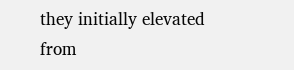they initially elevated from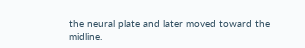the neural plate and later moved toward the midline.